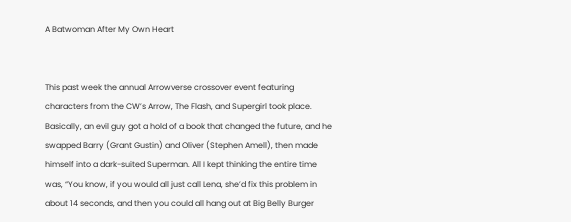A Batwoman After My Own Heart


This past week the annual Arrowverse crossover event featuring characters from the CW’s Arrow, The Flash, and Supergirl took place. Basically, an evil guy got a hold of a book that changed the future, and he swapped Barry (Grant Gustin) and Oliver (Stephen Amell), then made himself into a dark-suited Superman. All I kept thinking the entire time was, “You know, if you would all just call Lena, she’d fix this problem in about 14 seconds, and then you could all hang out at Big Belly Burger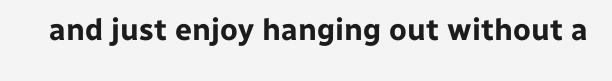and just enjoy hanging out without a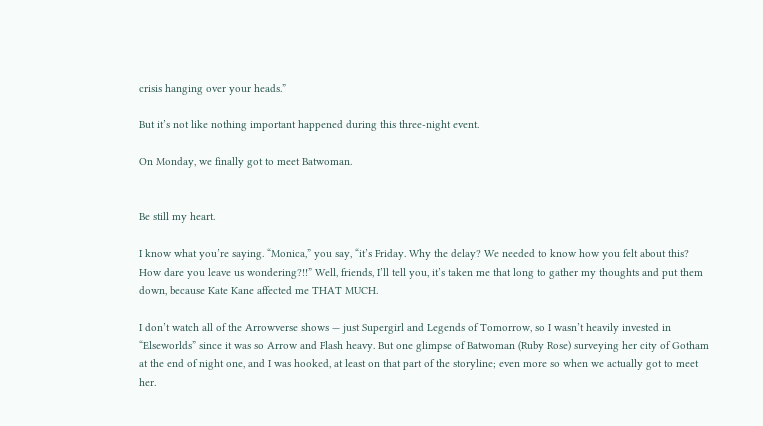crisis hanging over your heads.”

But it’s not like nothing important happened during this three-night event.

On Monday, we finally got to meet Batwoman.


Be still my heart.

I know what you’re saying. “Monica,” you say, “it’s Friday. Why the delay? We needed to know how you felt about this? How dare you leave us wondering?!!” Well, friends, I’ll tell you, it’s taken me that long to gather my thoughts and put them down, because Kate Kane affected me THAT MUCH.

I don’t watch all of the Arrowverse shows — just Supergirl and Legends of Tomorrow, so I wasn’t heavily invested in “Elseworlds” since it was so Arrow and Flash heavy. But one glimpse of Batwoman (Ruby Rose) surveying her city of Gotham at the end of night one, and I was hooked, at least on that part of the storyline; even more so when we actually got to meet her.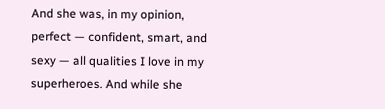And she was, in my opinion, perfect — confident, smart, and sexy — all qualities I love in my superheroes. And while she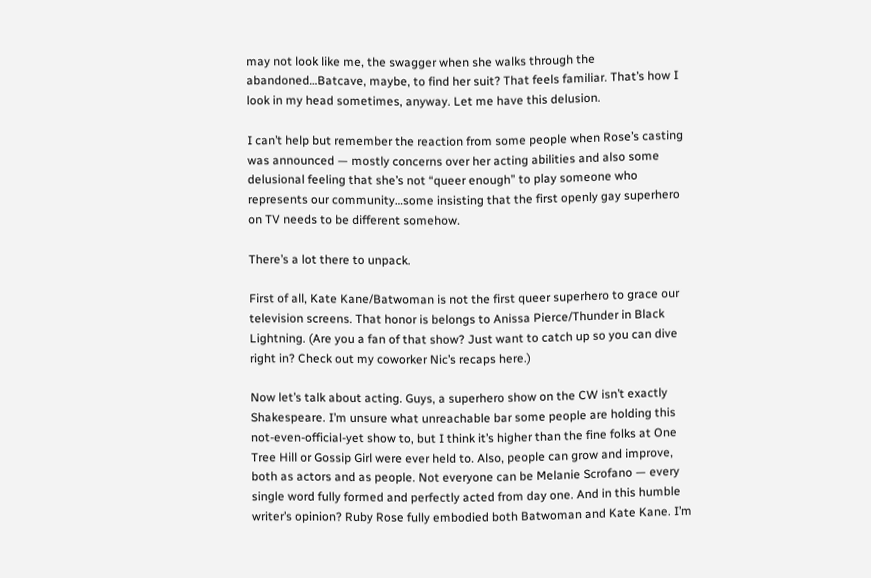may not look like me, the swagger when she walks through the abandoned…Batcave, maybe, to find her suit? That feels familiar. That’s how I look in my head sometimes, anyway. Let me have this delusion.

I can’t help but remember the reaction from some people when Rose’s casting was announced — mostly concerns over her acting abilities and also some delusional feeling that she’s not “queer enough” to play someone who represents our community…some insisting that the first openly gay superhero on TV needs to be different somehow.

There’s a lot there to unpack.

First of all, Kate Kane/Batwoman is not the first queer superhero to grace our television screens. That honor is belongs to Anissa Pierce/Thunder in Black Lightning. (Are you a fan of that show? Just want to catch up so you can dive right in? Check out my coworker Nic’s recaps here.)

Now let’s talk about acting. Guys, a superhero show on the CW isn’t exactly Shakespeare. I’m unsure what unreachable bar some people are holding this not-even-official-yet show to, but I think it’s higher than the fine folks at One Tree Hill or Gossip Girl were ever held to. Also, people can grow and improve, both as actors and as people. Not everyone can be Melanie Scrofano — every single word fully formed and perfectly acted from day one. And in this humble writer’s opinion? Ruby Rose fully embodied both Batwoman and Kate Kane. I’m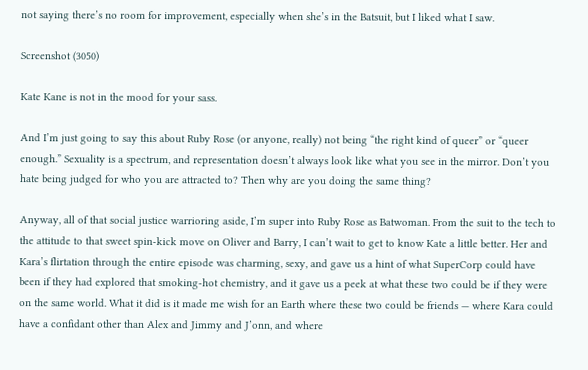not saying there’s no room for improvement, especially when she’s in the Batsuit, but I liked what I saw.

Screenshot (3050)

Kate Kane is not in the mood for your sass.

And I’m just going to say this about Ruby Rose (or anyone, really) not being “the right kind of queer” or “queer enough.” Sexuality is a spectrum, and representation doesn’t always look like what you see in the mirror. Don’t you hate being judged for who you are attracted to? Then why are you doing the same thing?

Anyway, all of that social justice warrioring aside, I’m super into Ruby Rose as Batwoman. From the suit to the tech to the attitude to that sweet spin-kick move on Oliver and Barry, I can’t wait to get to know Kate a little better. Her and Kara’s flirtation through the entire episode was charming, sexy, and gave us a hint of what SuperCorp could have been if they had explored that smoking-hot chemistry, and it gave us a peek at what these two could be if they were on the same world. What it did is it made me wish for an Earth where these two could be friends — where Kara could have a confidant other than Alex and Jimmy and J’onn, and where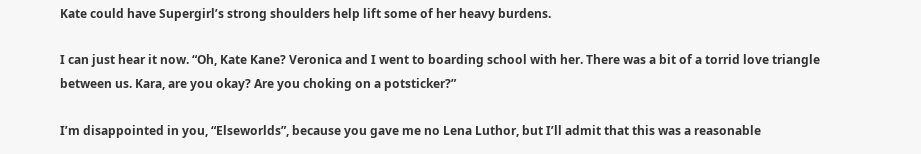Kate could have Supergirl’s strong shoulders help lift some of her heavy burdens.

I can just hear it now. “Oh, Kate Kane? Veronica and I went to boarding school with her. There was a bit of a torrid love triangle between us. Kara, are you okay? Are you choking on a potsticker?”

I’m disappointed in you, “Elseworlds”, because you gave me no Lena Luthor, but I’ll admit that this was a reasonable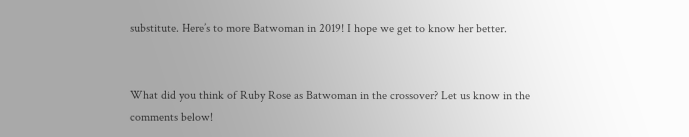substitute. Here’s to more Batwoman in 2019! I hope we get to know her better.


What did you think of Ruby Rose as Batwoman in the crossover? Let us know in the comments below!